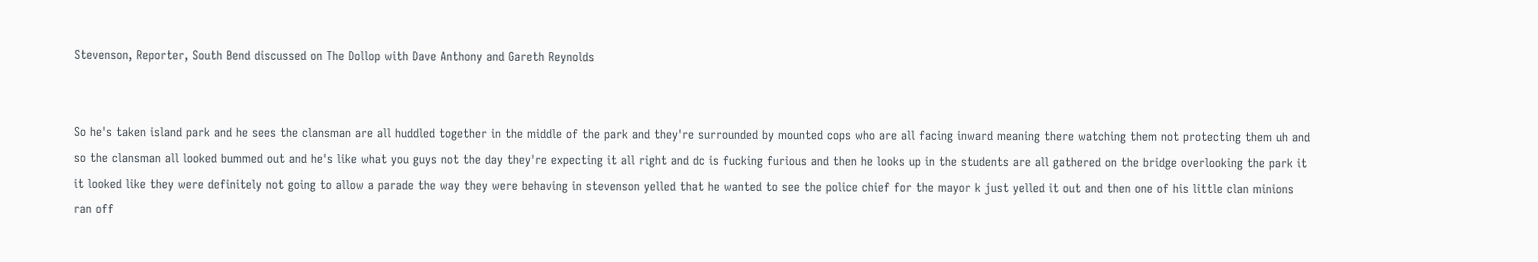Stevenson, Reporter, South Bend discussed on The Dollop with Dave Anthony and Gareth Reynolds


So he's taken island park and he sees the clansman are all huddled together in the middle of the park and they're surrounded by mounted cops who are all facing inward meaning there watching them not protecting them uh and so the clansman all looked bummed out and he's like what you guys not the day they're expecting it all right and dc is fucking furious and then he looks up in the students are all gathered on the bridge overlooking the park it it looked like they were definitely not going to allow a parade the way they were behaving in stevenson yelled that he wanted to see the police chief for the mayor k just yelled it out and then one of his little clan minions ran off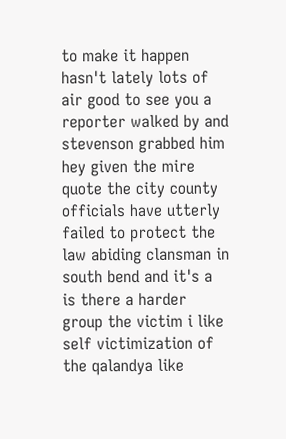to make it happen hasn't lately lots of air good to see you a reporter walked by and stevenson grabbed him hey given the mire quote the city county officials have utterly failed to protect the law abiding clansman in south bend and it's a is there a harder group the victim i like self victimization of the qalandya like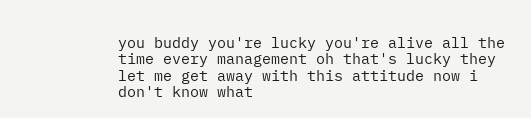you buddy you're lucky you're alive all the time every management oh that's lucky they let me get away with this attitude now i don't know what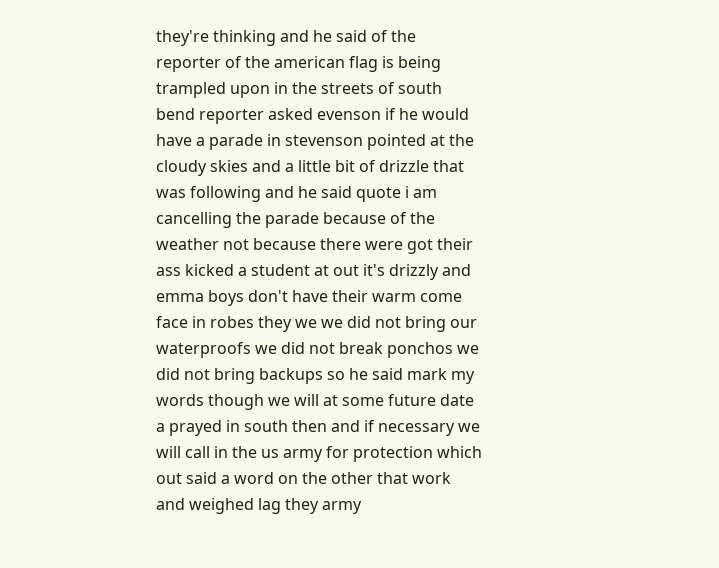they're thinking and he said of the reporter of the american flag is being trampled upon in the streets of south bend reporter asked evenson if he would have a parade in stevenson pointed at the cloudy skies and a little bit of drizzle that was following and he said quote i am cancelling the parade because of the weather not because there were got their ass kicked a student at out it's drizzly and emma boys don't have their warm come face in robes they we we did not bring our waterproofs we did not break ponchos we did not bring backups so he said mark my words though we will at some future date a prayed in south then and if necessary we will call in the us army for protection which out said a word on the other that work and weighed lag they army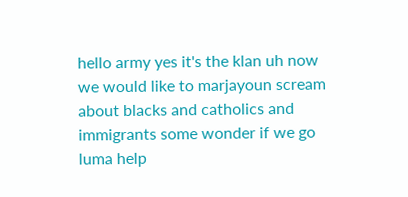hello army yes it's the klan uh now we would like to marjayoun scream about blacks and catholics and immigrants some wonder if we go luma help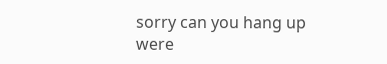sorry can you hang up were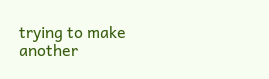trying to make another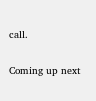call.

Coming up next